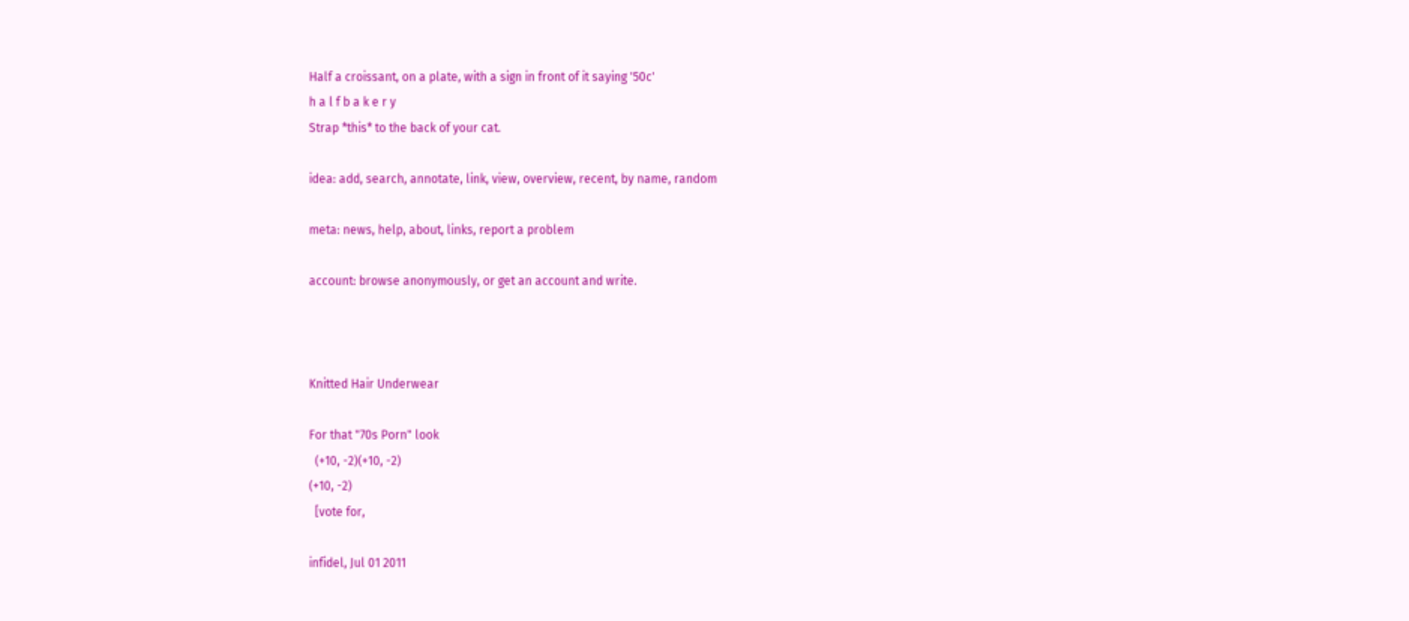Half a croissant, on a plate, with a sign in front of it saying '50c'
h a l f b a k e r y
Strap *this* to the back of your cat.

idea: add, search, annotate, link, view, overview, recent, by name, random

meta: news, help, about, links, report a problem

account: browse anonymously, or get an account and write.



Knitted Hair Underwear

For that "70s Porn" look
  (+10, -2)(+10, -2)
(+10, -2)
  [vote for,

infidel, Jul 01 2011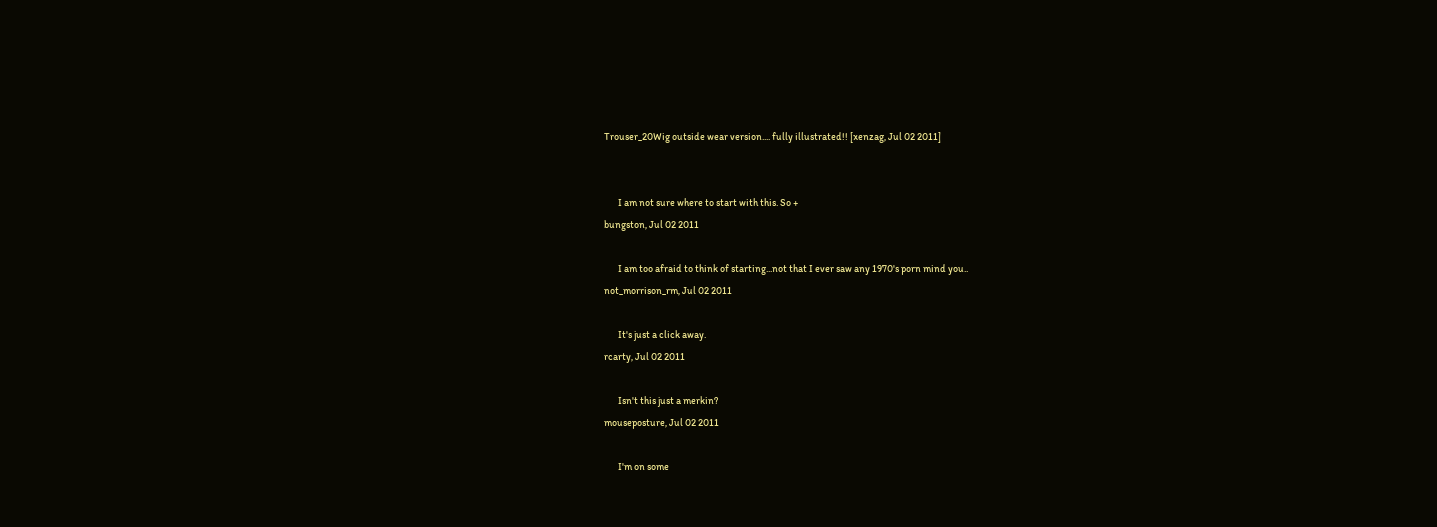Trouser_20Wig outside wear version.... fully illustrated!! [xenzag, Jul 02 2011]


       I am not sure where to start with this. So +
bungston, Jul 02 2011

       I am too afraid to think of starting...not that I ever saw any 1970's porn mind you..
not_morrison_rm, Jul 02 2011

       It's just a click away.
rcarty, Jul 02 2011

       Isn't this just a merkin?
mouseposture, Jul 02 2011

       I'm on some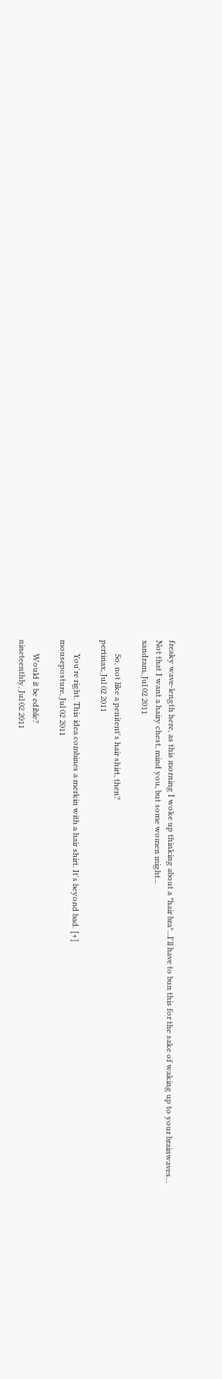freaky wave-length here, as this morning I woke up thinking about a *hair bra*...I'll have to bun this for the sake of waking up to your brainwaves...
Not that I want a hairy chest, mind you, but some women might...
xandram, Jul 02 2011

       So, not like a penitent's hair shirt, then?
pertinax, Jul 02 2011

       You're right. This idea combines a merkin with a hair shirt. It's beyond bad. [+]
mouseposture, Jul 02 2011

       Would it be edible?
nineteenthly, Jul 02 2011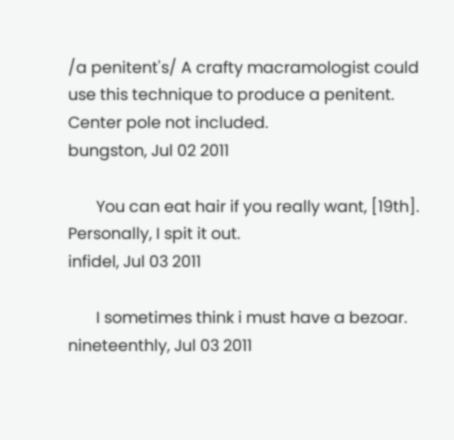/a penitent's/ A crafty macramologist could use this technique to produce a penitent. Center pole not included.
bungston, Jul 02 2011

       You can eat hair if you really want, [19th]. Personally, I spit it out.
infidel, Jul 03 2011

       I sometimes think i must have a bezoar.
nineteenthly, Jul 03 2011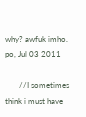why? awfuk imho.
po, Jul 03 2011

       //I sometimes think i must have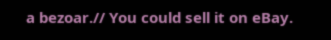a bezoar.// You could sell it on eBay.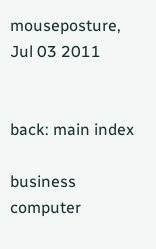mouseposture, Jul 03 2011


back: main index

business  computer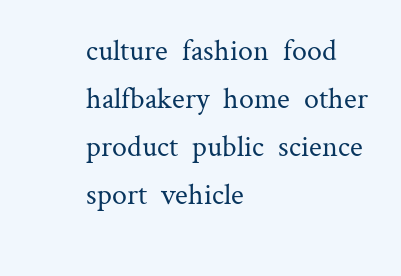culture  fashion  food  halfbakery  home  other  product  public  science  sport  vehicle